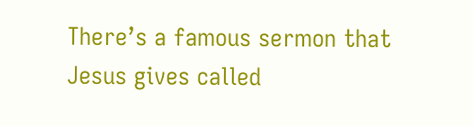There’s a famous sermon that Jesus gives called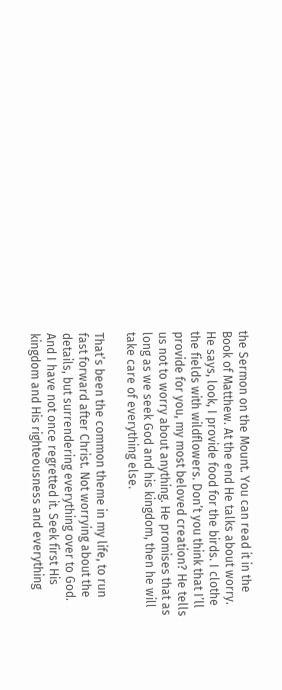the Sermon on the Mount. You can read it in the Book of Matthew. At the end He talks about worry. He says, look, I provide food for the birds. I clothe the fields with wildflowers. Don’t you think that I’ll provide for you, my most beloved creation? He tells us not to worry about anything. He promises that as long as we seek God and his kingdom, then he will take care of everything else.

That’s been the common theme in my life, to run fast forward after Christ. Not worrying about the details, but surrendering everything over to God. And I have not once regretted it. Seek first His kingdom and His righteousness and everything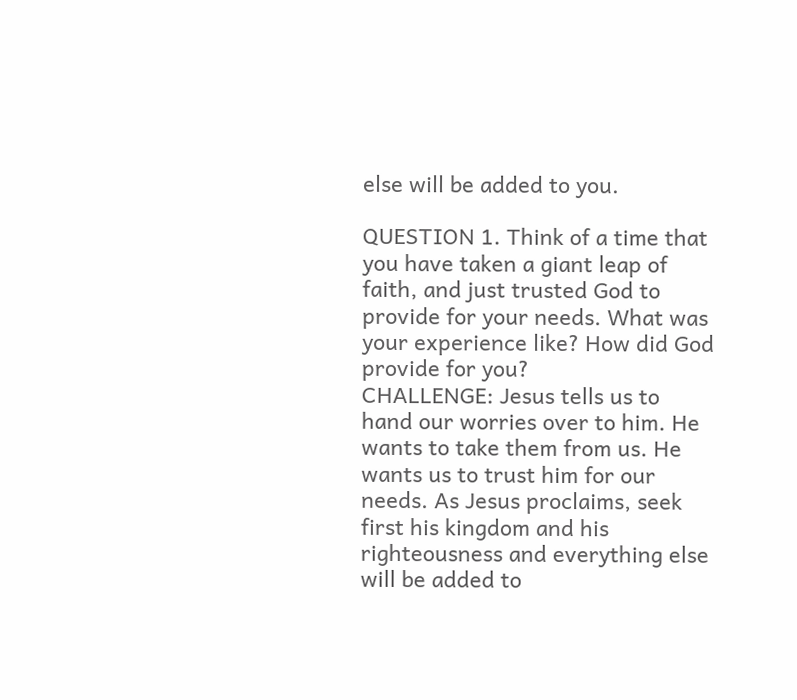else will be added to you.

QUESTION 1. Think of a time that you have taken a giant leap of faith, and just trusted God to provide for your needs. What was your experience like? How did God provide for you?
CHALLENGE: Jesus tells us to hand our worries over to him. He wants to take them from us. He wants us to trust him for our needs. As Jesus proclaims, seek first his kingdom and his righteousness and everything else will be added to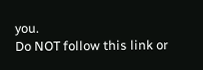you.
Do NOT follow this link or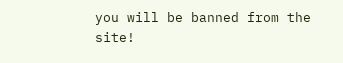you will be banned from the site!